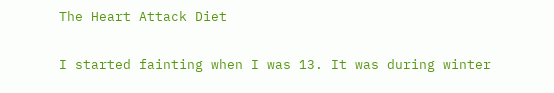The Heart Attack Diet

I started fainting when I was 13. It was during winter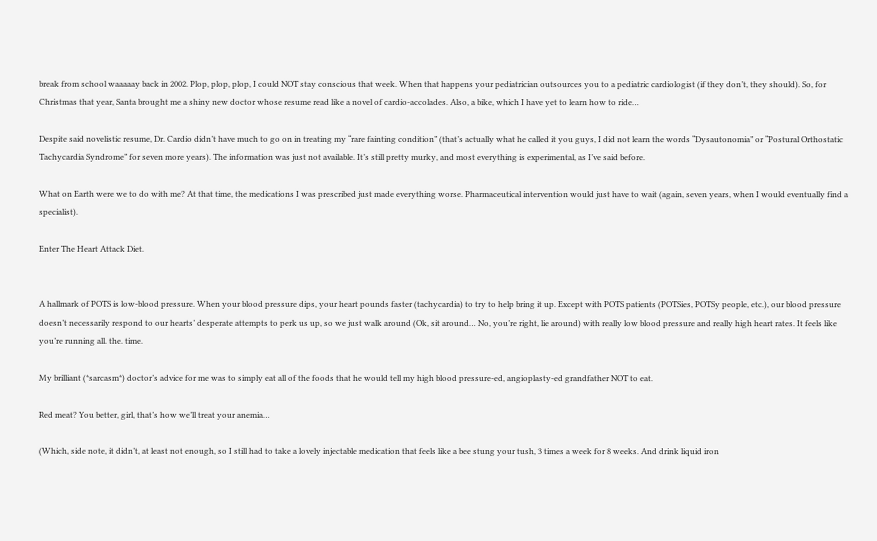break from school waaaaay back in 2002. Plop, plop, plop, I could NOT stay conscious that week. When that happens your pediatrician outsources you to a pediatric cardiologist (if they don’t, they should). So, for Christmas that year, Santa brought me a shiny new doctor whose resume read like a novel of cardio-accolades. Also, a bike, which I have yet to learn how to ride…

Despite said novelistic resume, Dr. Cardio didn’t have much to go on in treating my “rare fainting condition” (that’s actually what he called it you guys, I did not learn the words “Dysautonomia” or “Postural Orthostatic Tachycardia Syndrome” for seven more years). The information was just not available. It’s still pretty murky, and most everything is experimental, as I’ve said before.

What on Earth were we to do with me? At that time, the medications I was prescribed just made everything worse. Pharmaceutical intervention would just have to wait (again, seven years, when I would eventually find a specialist).

Enter The Heart Attack Diet.


A hallmark of POTS is low-blood pressure. When your blood pressure dips, your heart pounds faster (tachycardia) to try to help bring it up. Except with POTS patients (POTSies, POTSy people, etc.), our blood pressure doesn’t necessarily respond to our hearts’ desperate attempts to perk us up, so we just walk around (Ok, sit around… No, you’re right, lie around) with really low blood pressure and really high heart rates. It feels like you’re running all. the. time.

My brilliant (*sarcasm*) doctor’s advice for me was to simply eat all of the foods that he would tell my high blood pressure-ed, angioplasty-ed grandfather NOT to eat.

Red meat? You better, girl, that’s how we’ll treat your anemia…

(Which, side note, it didn’t, at least not enough, so I still had to take a lovely injectable medication that feels like a bee stung your tush, 3 times a week for 8 weeks. And drink liquid iron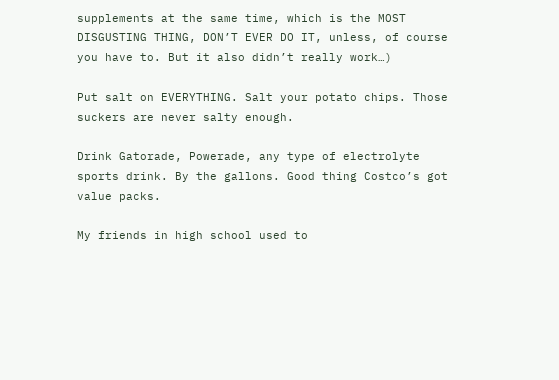supplements at the same time, which is the MOST DISGUSTING THING, DON’T EVER DO IT, unless, of course you have to. But it also didn’t really work…)

Put salt on EVERYTHING. Salt your potato chips. Those suckers are never salty enough.

Drink Gatorade, Powerade, any type of electrolyte sports drink. By the gallons. Good thing Costco’s got value packs.

My friends in high school used to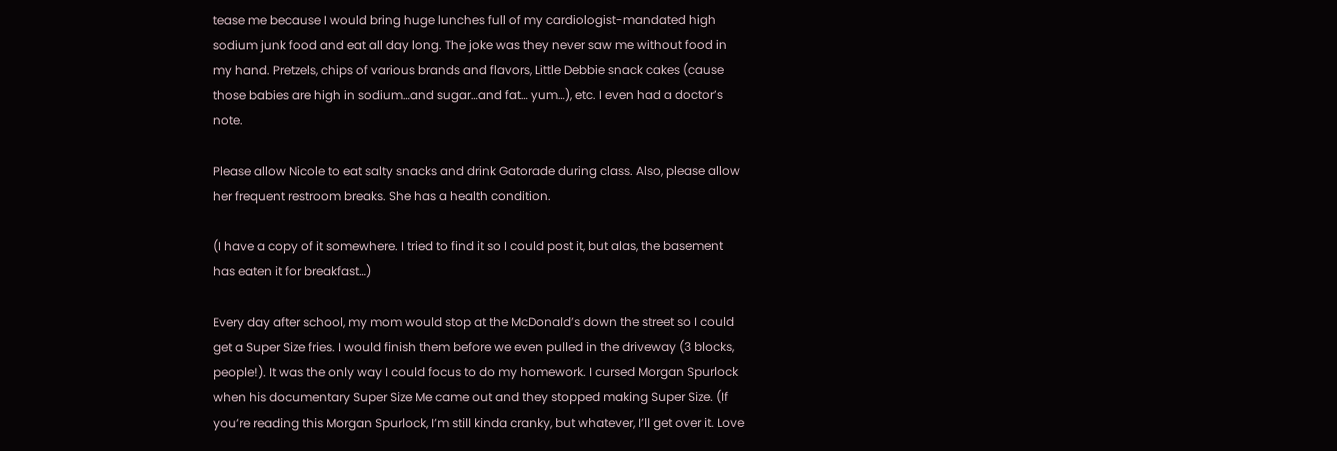tease me because I would bring huge lunches full of my cardiologist-mandated high sodium junk food and eat all day long. The joke was they never saw me without food in my hand. Pretzels, chips of various brands and flavors, Little Debbie snack cakes (cause those babies are high in sodium…and sugar…and fat… yum…), etc. I even had a doctor’s note.

Please allow Nicole to eat salty snacks and drink Gatorade during class. Also, please allow her frequent restroom breaks. She has a health condition.

(I have a copy of it somewhere. I tried to find it so I could post it, but alas, the basement has eaten it for breakfast…)

Every day after school, my mom would stop at the McDonald’s down the street so I could get a Super Size fries. I would finish them before we even pulled in the driveway (3 blocks, people!). It was the only way I could focus to do my homework. I cursed Morgan Spurlock when his documentary Super Size Me came out and they stopped making Super Size. (If you’re reading this Morgan Spurlock, I’m still kinda cranky, but whatever, I’ll get over it. Love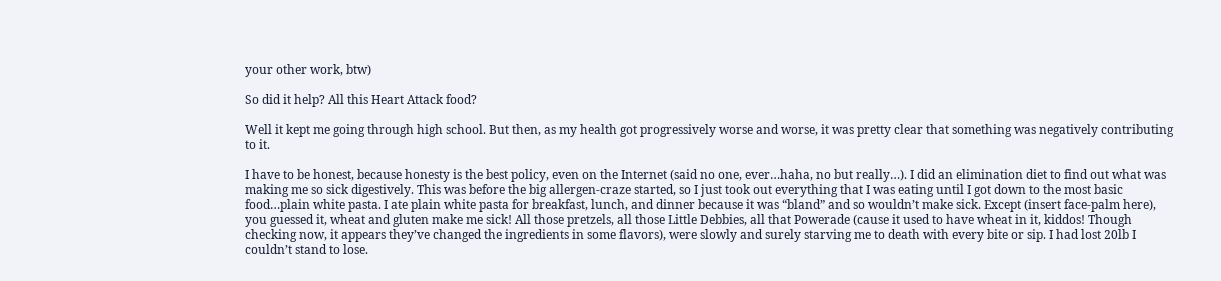your other work, btw)

So did it help? All this Heart Attack food?

Well it kept me going through high school. But then, as my health got progressively worse and worse, it was pretty clear that something was negatively contributing to it.

I have to be honest, because honesty is the best policy, even on the Internet (said no one, ever…haha, no but really…). I did an elimination diet to find out what was making me so sick digestively. This was before the big allergen-craze started, so I just took out everything that I was eating until I got down to the most basic food…plain white pasta. I ate plain white pasta for breakfast, lunch, and dinner because it was “bland” and so wouldn’t make sick. Except (insert face-palm here), you guessed it, wheat and gluten make me sick! All those pretzels, all those Little Debbies, all that Powerade (cause it used to have wheat in it, kiddos! Though checking now, it appears they’ve changed the ingredients in some flavors), were slowly and surely starving me to death with every bite or sip. I had lost 20lb I couldn’t stand to lose.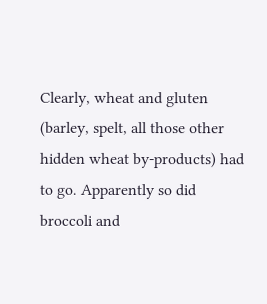Clearly, wheat and gluten (barley, spelt, all those other hidden wheat by-products) had to go. Apparently so did broccoli and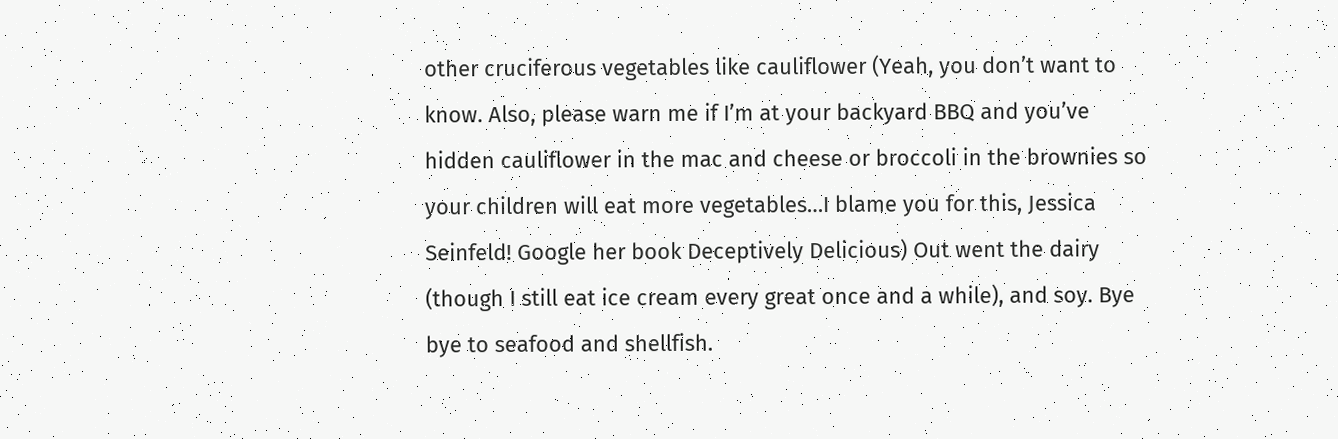other cruciferous vegetables like cauliflower (Yeah, you don’t want to know. Also, please warn me if I’m at your backyard BBQ and you’ve hidden cauliflower in the mac and cheese or broccoli in the brownies so your children will eat more vegetables…I blame you for this, Jessica Seinfeld! Google her book Deceptively Delicious) Out went the dairy (though I still eat ice cream every great once and a while), and soy. Bye bye to seafood and shellfish.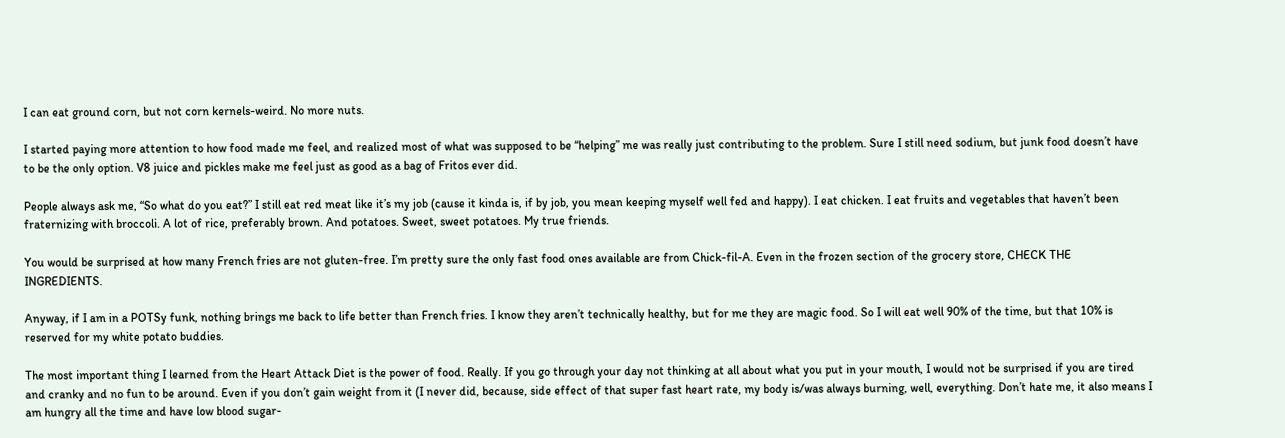I can eat ground corn, but not corn kernels-weird. No more nuts.

I started paying more attention to how food made me feel, and realized most of what was supposed to be “helping” me was really just contributing to the problem. Sure I still need sodium, but junk food doesn’t have to be the only option. V8 juice and pickles make me feel just as good as a bag of Fritos ever did.

People always ask me, “So what do you eat?” I still eat red meat like it’s my job (cause it kinda is, if by job, you mean keeping myself well fed and happy). I eat chicken. I eat fruits and vegetables that haven’t been fraternizing with broccoli. A lot of rice, preferably brown. And potatoes. Sweet, sweet potatoes. My true friends.

You would be surprised at how many French fries are not gluten-free. I’m pretty sure the only fast food ones available are from Chick-fil-A. Even in the frozen section of the grocery store, CHECK THE INGREDIENTS.

Anyway, if I am in a POTSy funk, nothing brings me back to life better than French fries. I know they aren’t technically healthy, but for me they are magic food. So I will eat well 90% of the time, but that 10% is reserved for my white potato buddies.

The most important thing I learned from the Heart Attack Diet is the power of food. Really. If you go through your day not thinking at all about what you put in your mouth, I would not be surprised if you are tired and cranky and no fun to be around. Even if you don’t gain weight from it (I never did, because, side effect of that super fast heart rate, my body is/was always burning, well, everything. Don’t hate me, it also means I am hungry all the time and have low blood sugar-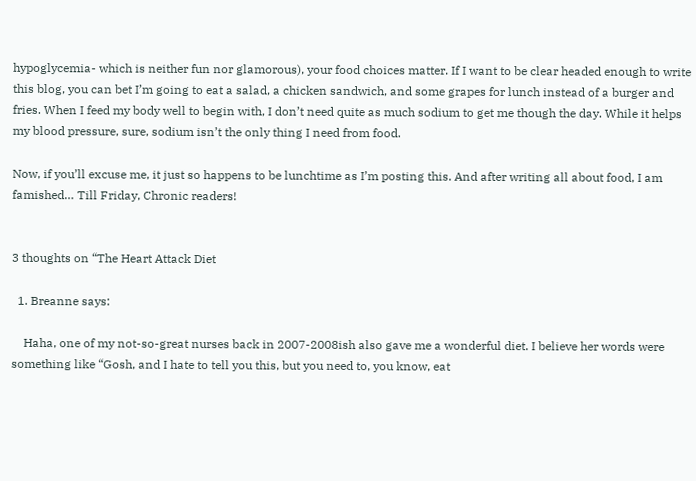hypoglycemia- which is neither fun nor glamorous), your food choices matter. If I want to be clear headed enough to write this blog, you can bet I’m going to eat a salad, a chicken sandwich, and some grapes for lunch instead of a burger and fries. When I feed my body well to begin with, I don’t need quite as much sodium to get me though the day. While it helps my blood pressure, sure, sodium isn’t the only thing I need from food.

Now, if you’ll excuse me, it just so happens to be lunchtime as I’m posting this. And after writing all about food, I am famished… Till Friday, Chronic readers!


3 thoughts on “The Heart Attack Diet

  1. Breanne says:

    Haha, one of my not-so-great nurses back in 2007-2008ish also gave me a wonderful diet. I believe her words were something like “Gosh, and I hate to tell you this, but you need to, you know, eat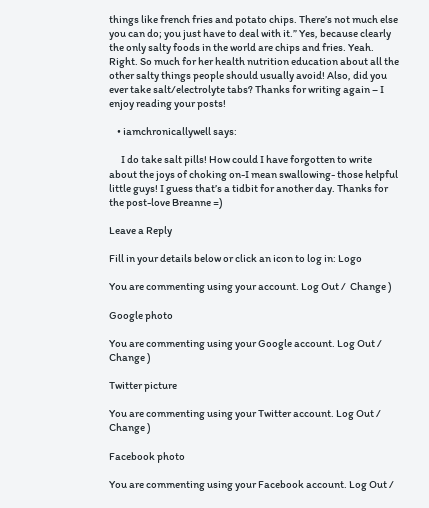things like french fries and potato chips. There’s not much else you can do; you just have to deal with it.” Yes, because clearly the only salty foods in the world are chips and fries. Yeah. Right. So much for her health nutrition education about all the other salty things people should usually avoid! Also, did you ever take salt/electrolyte tabs? Thanks for writing again – I enjoy reading your posts!

    • iamchronicallywell says:

      I do take salt pills! How could I have forgotten to write about the joys of choking on-I mean swallowing- those helpful little guys! I guess that’s a tidbit for another day. Thanks for the post-love Breanne =)

Leave a Reply

Fill in your details below or click an icon to log in: Logo

You are commenting using your account. Log Out /  Change )

Google photo

You are commenting using your Google account. Log Out /  Change )

Twitter picture

You are commenting using your Twitter account. Log Out /  Change )

Facebook photo

You are commenting using your Facebook account. Log Out /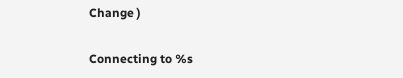Change )

Connecting to %s